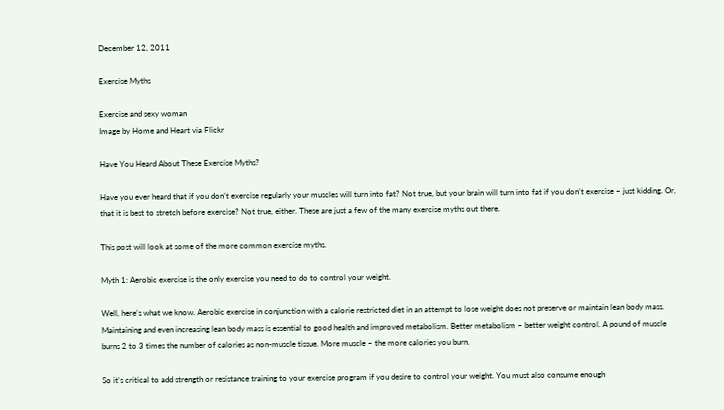December 12, 2011

Exercise Myths

Exercise and sexy woman
Image by Home and Heart via Flickr

Have You Heard About These Exercise Myths?

Have you ever heard that if you don’t exercise regularly your muscles will turn into fat? Not true, but your brain will turn into fat if you don’t exercise – just kidding. Or, that it is best to stretch before exercise? Not true, either. These are just a few of the many exercise myths out there.

This post will look at some of the more common exercise myths.

Myth 1: Aerobic exercise is the only exercise you need to do to control your weight.

Well, here’s what we know. Aerobic exercise in conjunction with a calorie restricted diet in an attempt to lose weight does not preserve or maintain lean body mass. Maintaining and even increasing lean body mass is essential to good health and improved metabolism. Better metabolism – better weight control. A pound of muscle burns 2 to 3 times the number of calories as non-muscle tissue. More muscle – the more calories you burn.

So it’s critical to add strength or resistance training to your exercise program if you desire to control your weight. You must also consume enough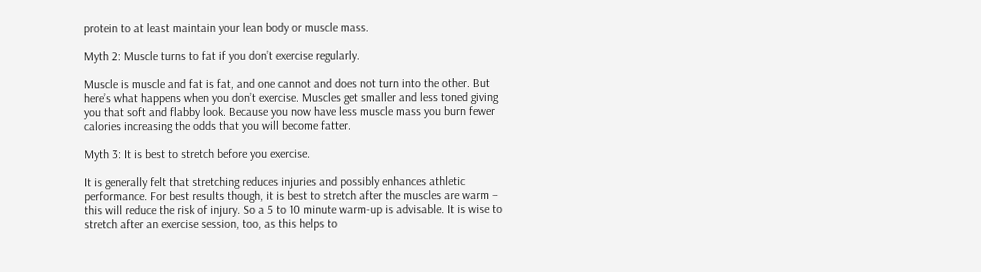protein to at least maintain your lean body or muscle mass.

Myth 2: Muscle turns to fat if you don’t exercise regularly.

Muscle is muscle and fat is fat, and one cannot and does not turn into the other. But here’s what happens when you don’t exercise. Muscles get smaller and less toned giving you that soft and flabby look. Because you now have less muscle mass you burn fewer calories increasing the odds that you will become fatter.

Myth 3: It is best to stretch before you exercise.

It is generally felt that stretching reduces injuries and possibly enhances athletic performance. For best results though, it is best to stretch after the muscles are warm – this will reduce the risk of injury. So a 5 to 10 minute warm-up is advisable. It is wise to stretch after an exercise session, too, as this helps to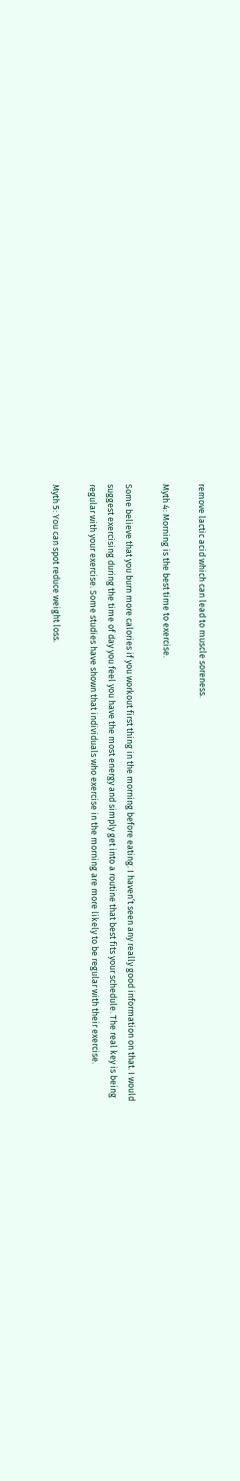remove lactic acid which can lead to muscle soreness.

Myth 4: Morning is the best time to exercise.

Some believe that you burn more calories if you workout first thing in the morning before eating. I haven’t seen any really good information on that. I would suggest exercising during the time of day you feel you have the most energy and simply get into a routine that best fits your schedule. The real key is being regular with your exercise. Some studies have shown that individuals who exercise in the morning are more likely to be regular with their exercise.

Myth 5: You can spot reduce weight loss.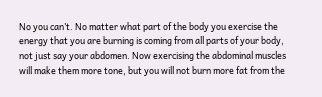No you can’t. No matter what part of the body you exercise the energy that you are burning is coming from all parts of your body, not just say your abdomen. Now exercising the abdominal muscles will make them more tone, but you will not burn more fat from the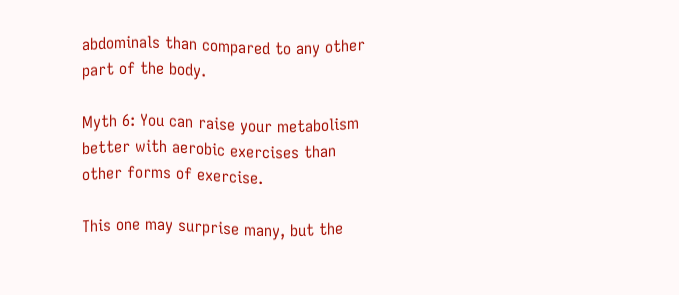abdominals than compared to any other part of the body.

Myth 6: You can raise your metabolism better with aerobic exercises than other forms of exercise.

This one may surprise many, but the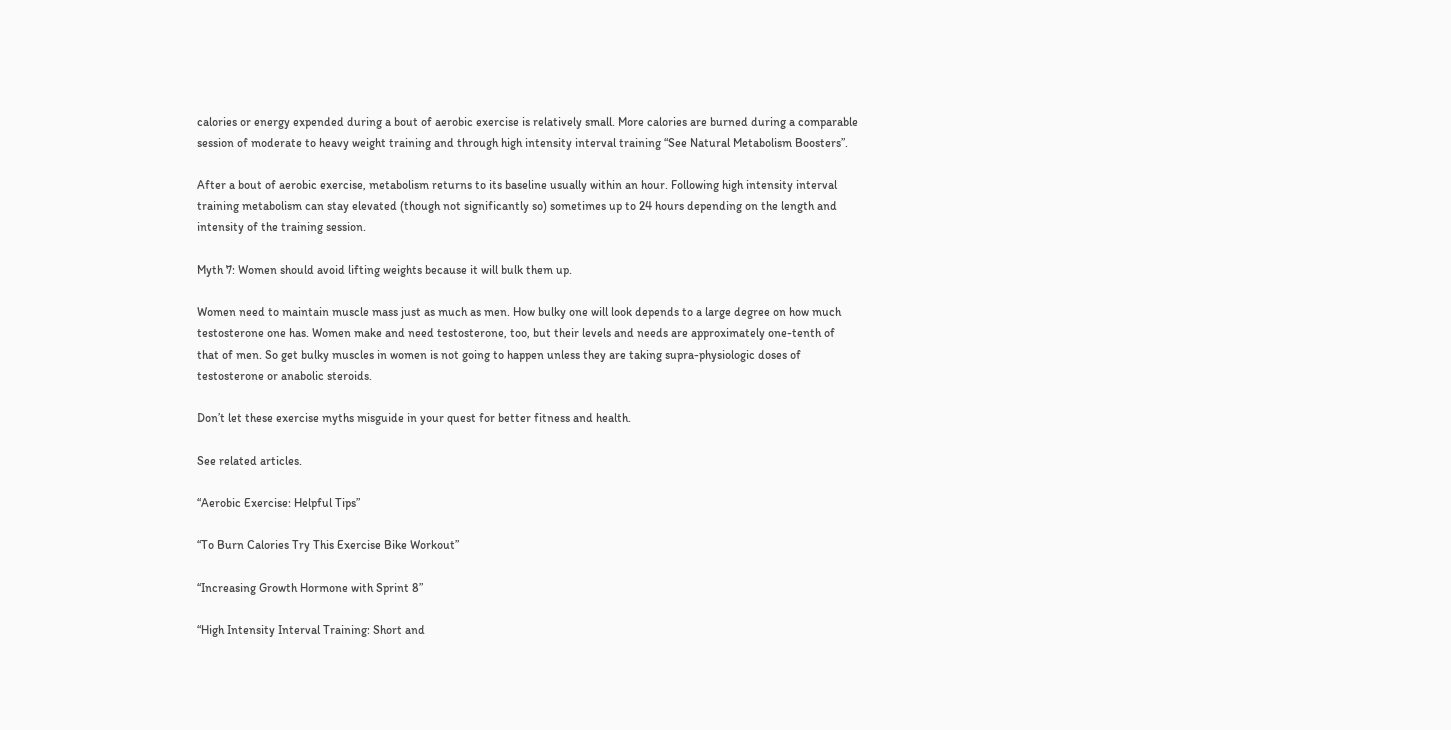calories or energy expended during a bout of aerobic exercise is relatively small. More calories are burned during a comparable session of moderate to heavy weight training and through high intensity interval training “See Natural Metabolism Boosters”.

After a bout of aerobic exercise, metabolism returns to its baseline usually within an hour. Following high intensity interval training metabolism can stay elevated (though not significantly so) sometimes up to 24 hours depending on the length and intensity of the training session.

Myth 7: Women should avoid lifting weights because it will bulk them up.

Women need to maintain muscle mass just as much as men. How bulky one will look depends to a large degree on how much testosterone one has. Women make and need testosterone, too, but their levels and needs are approximately one-tenth of that of men. So get bulky muscles in women is not going to happen unless they are taking supra-physiologic doses of testosterone or anabolic steroids.

Don’t let these exercise myths misguide in your quest for better fitness and health.

See related articles.

“Aerobic Exercise: Helpful Tips”

“To Burn Calories Try This Exercise Bike Workout”

“Increasing Growth Hormone with Sprint 8”

“High Intensity Interval Training: Short and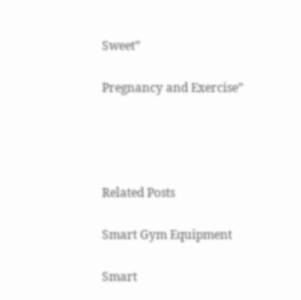Sweet”

Pregnancy and Exercise”




Related Posts

Smart Gym Equipment

Smart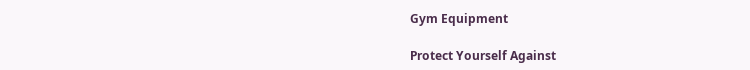Gym Equipment

Protect Yourself Against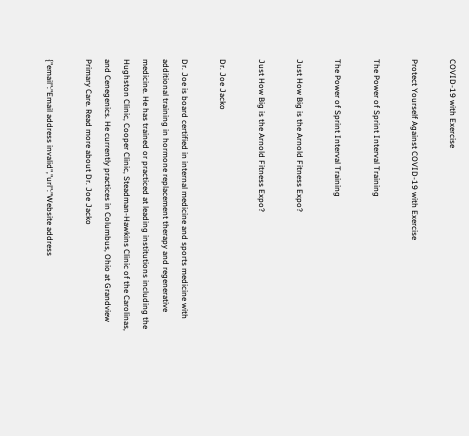COVID-19 with Exercise

Protect Yourself Against COVID-19 with Exercise

The Power of Sprint Interval Training

The Power of Sprint Interval Training

Just How Big is the Arnold Fitness Expo?

Just How Big is the Arnold Fitness Expo?

Dr. Joe Jacko

Dr. Joe is board certified in internal medicine and sports medicine with additional training in hormone replacement therapy and regenerative medicine. He has trained or practiced at leading institutions including the Hughston Clinic, Cooper Clinic, Steadman-Hawkins Clinic of the Carolinas, and Cenegenics. He currently practices in Columbus, Ohio at Grandview Primary Care. Read more about Dr. Joe Jacko

{"email":"Email address invalid","url":"Website address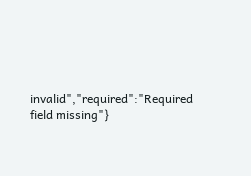invalid","required":"Required field missing"}